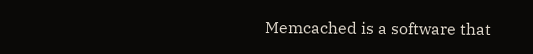Memcached is a software that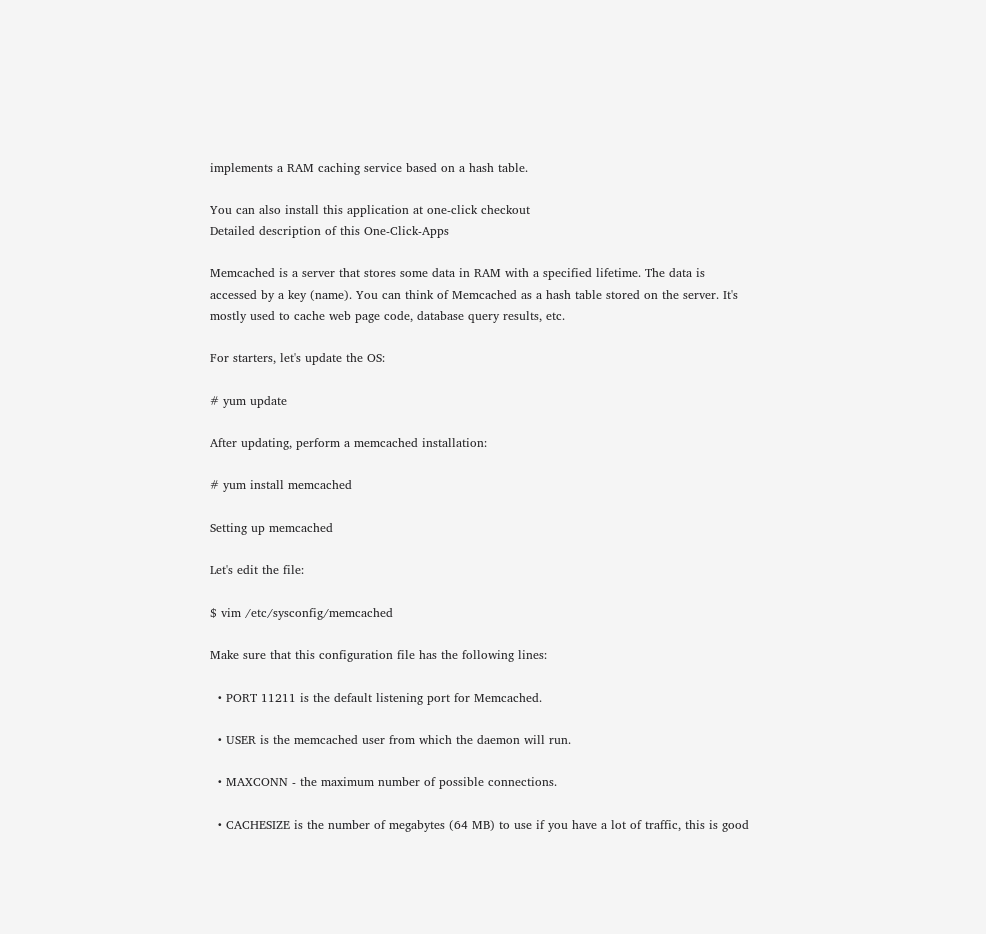implements a RAM caching service based on a hash table.

You can also install this application at one-click checkout
Detailed description of this One-Click-Apps

Memcached is a server that stores some data in RAM with a specified lifetime. The data is accessed by a key (name). You can think of Memcached as a hash table stored on the server. It's mostly used to cache web page code, database query results, etc.

For starters, let's update the OS:

# yum update

After updating, perform a memcached installation:

# yum install memcached

Setting up memcached

Let's edit the file:

$ vim /etc/sysconfig/memcached

Make sure that this configuration file has the following lines:

  • PORT 11211 is the default listening port for Memcached.

  • USER is the memcached user from which the daemon will run.

  • MAXCONN - the maximum number of possible connections.

  • CACHESIZE is the number of megabytes (64 MB) to use if you have a lot of traffic, this is good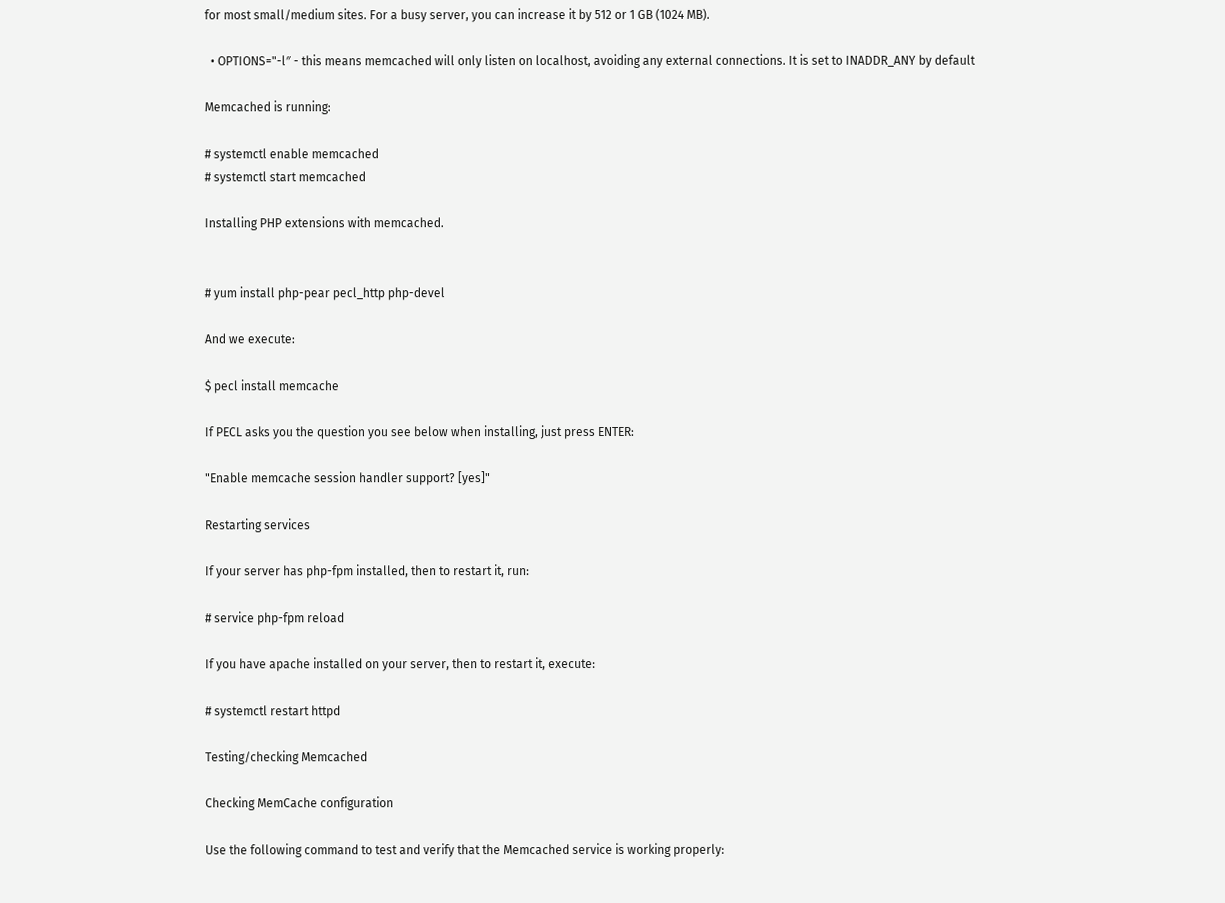for most small/medium sites. For a busy server, you can increase it by 512 or 1 GB (1024 MB).

  • OPTIONS="-l″ - this means memcached will only listen on localhost, avoiding any external connections. It is set to INADDR_ANY by default

Memcached is running:

# systemctl enable memcached
# systemctl start memcached

Installing PHP extensions with memcached.


# yum install php-pear pecl_http php-devel

And we execute:

$ pecl install memcache

If PECL asks you the question you see below when installing, just press ENTER:

"Enable memcache session handler support? [yes]"

Restarting services

If your server has php-fpm installed, then to restart it, run:

# service php-fpm reload

If you have apache installed on your server, then to restart it, execute:

# systemctl restart httpd

Testing/checking Memcached

Checking MemCache configuration

Use the following command to test and verify that the Memcached service is working properly: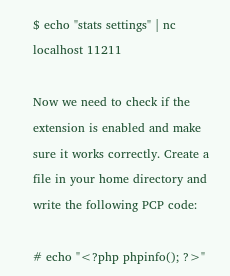$ echo "stats settings" | nc localhost 11211

Now we need to check if the extension is enabled and make sure it works correctly. Create a file in your home directory and write the following PCP code:

# echo "<?php phpinfo(); ?>"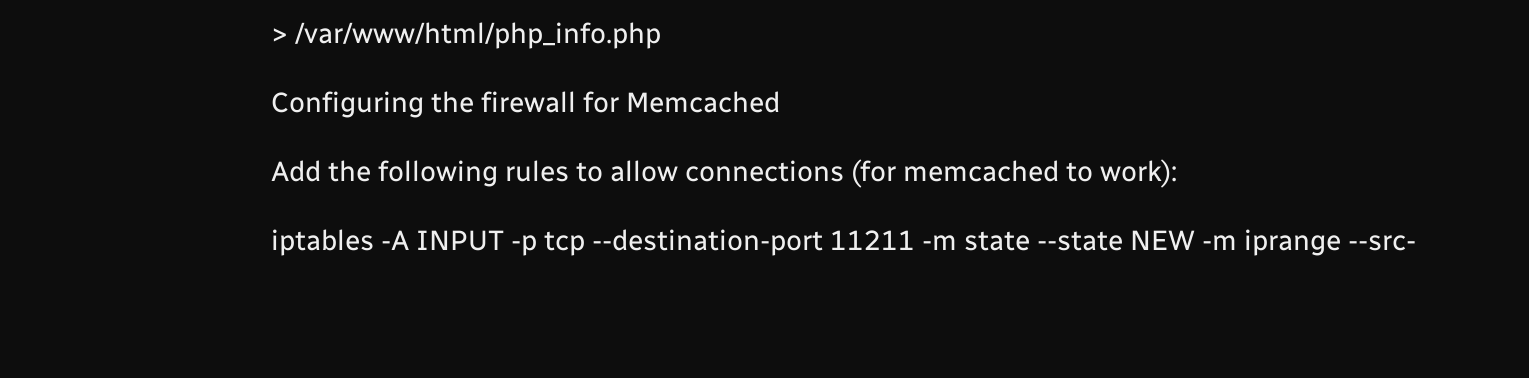> /var/www/html/php_info.php

Configuring the firewall for Memcached

Add the following rules to allow connections (for memcached to work):

iptables -A INPUT -p tcp --destination-port 11211 -m state --state NEW -m iprange --src-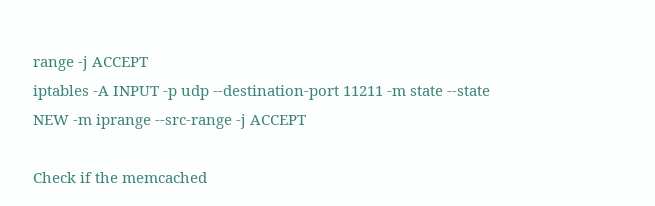range -j ACCEPT
iptables -A INPUT -p udp --destination-port 11211 -m state --state NEW -m iprange --src-range -j ACCEPT

Check if the memcached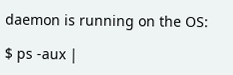daemon is running on the OS:

$ ps -aux |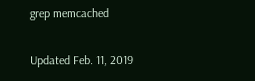grep memcached

Updated Feb. 11, 2019